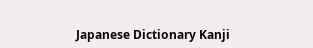Japanese Dictionary Kanji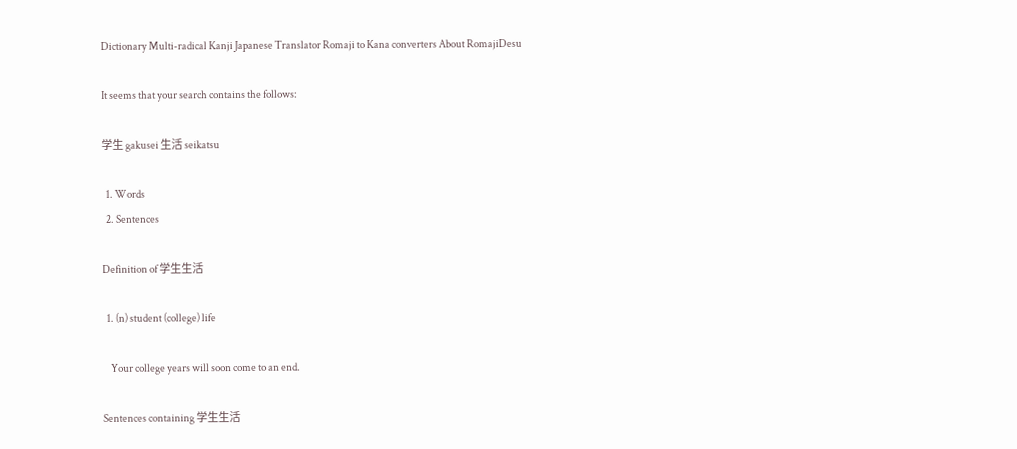Dictionary Multi-radical Kanji Japanese Translator Romaji to Kana converters About RomajiDesu

It seems that your search contains the follows:

学生 gakusei 生活 seikatsu

  1. Words
  2. Sentences

Definition of 学生生活

  1. (n) student (college) life

    Your college years will soon come to an end.

Sentences containing 学生生活